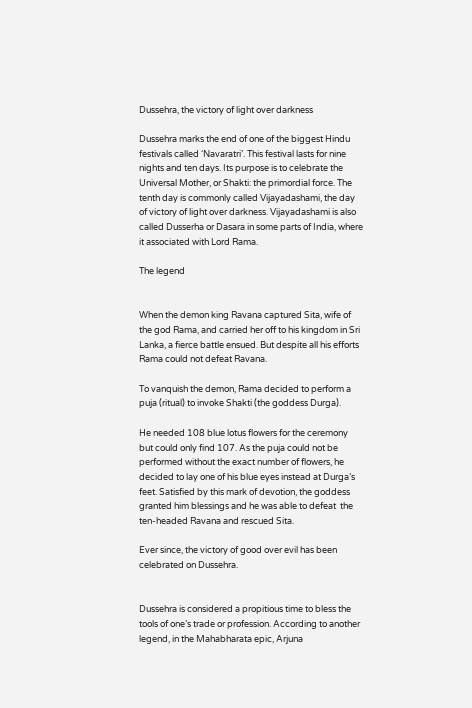Dussehra, the victory of light over darkness

Dussehra marks the end of one of the biggest Hindu festivals called ‘Navaratri’. This festival lasts for nine nights and ten days. Its purpose is to celebrate the Universal Mother, or Shakti: the primordial force. The tenth day is commonly called Vijayadashami, the day of victory of light over darkness. Vijayadashami is also called Dusserha or Dasara in some parts of India, where it associated with Lord Rama.

The legend


When the demon king Ravana captured Sita, wife of the god Rama, and carried her off to his kingdom in Sri Lanka, a fierce battle ensued. But despite all his efforts Rama could not defeat Ravana.

To vanquish the demon, Rama decided to perform a puja (ritual) to invoke Shakti (the goddess Durga).

He needed 108 blue lotus flowers for the ceremony but could only find 107. As the puja could not be performed without the exact number of flowers, he decided to lay one of his blue eyes instead at Durga’s feet. Satisfied by this mark of devotion, the goddess granted him blessings and he was able to defeat  the ten-headed Ravana and rescued Sita.

Ever since, the victory of good over evil has been celebrated on Dussehra.


Dussehra is considered a propitious time to bless the tools of one’s trade or profession. According to another legend, in the Mahabharata epic, Arjuna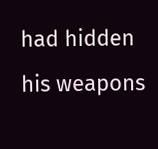had hidden his weapons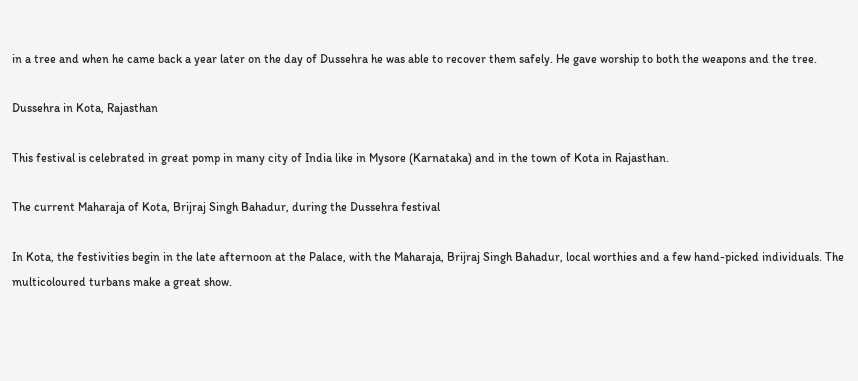in a tree and when he came back a year later on the day of Dussehra he was able to recover them safely. He gave worship to both the weapons and the tree.

Dussehra in Kota, Rajasthan

This festival is celebrated in great pomp in many city of India like in Mysore (Karnataka) and in the town of Kota in Rajasthan.

The current Maharaja of Kota, Brijraj Singh Bahadur, during the Dussehra festival

In Kota, the festivities begin in the late afternoon at the Palace, with the Maharaja, Brijraj Singh Bahadur, local worthies and a few hand-picked individuals. The multicoloured turbans make a great show.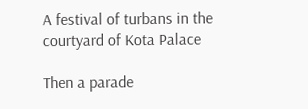A festival of turbans in the courtyard of Kota Palace

Then a parade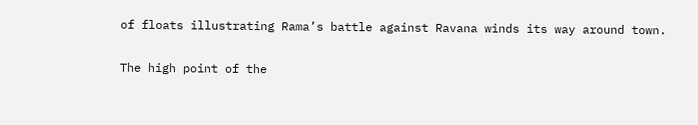of floats illustrating Rama’s battle against Ravana winds its way around town.

The high point of the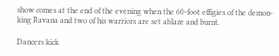show comes at the end of the evening when the 60-foot effigies of the demon-king Ravana and two of his warriors are set ablaze and burnt.

Dancers kick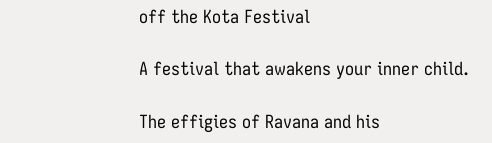off the Kota Festival

A festival that awakens your inner child.

The effigies of Ravana and his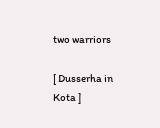two warriors

[ Dusserha in Kota ]